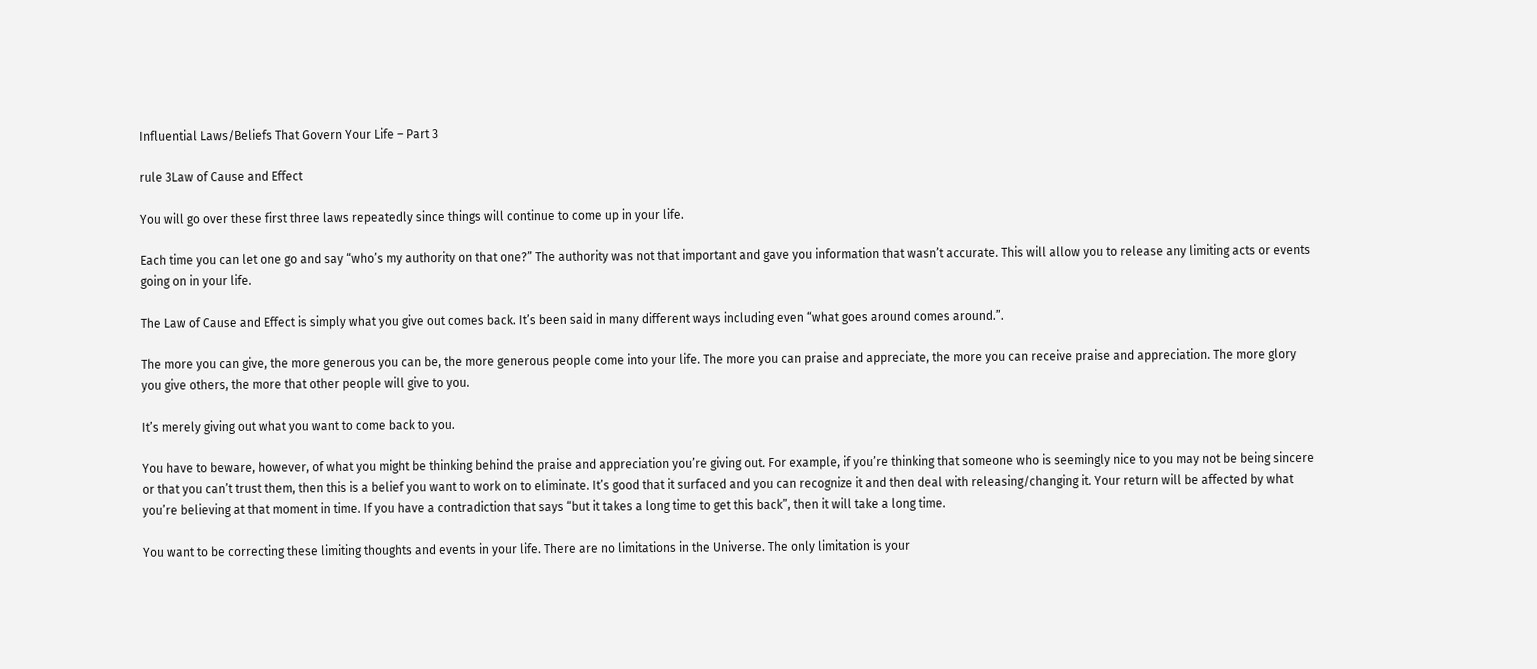Influential Laws/Beliefs That Govern Your Life – Part 3

rule 3Law of Cause and Effect

You will go over these first three laws repeatedly since things will continue to come up in your life.

Each time you can let one go and say “who’s my authority on that one?” The authority was not that important and gave you information that wasn’t accurate. This will allow you to release any limiting acts or events going on in your life.

The Law of Cause and Effect is simply what you give out comes back. It’s been said in many different ways including even “what goes around comes around.”.

The more you can give, the more generous you can be, the more generous people come into your life. The more you can praise and appreciate, the more you can receive praise and appreciation. The more glory you give others, the more that other people will give to you.

It’s merely giving out what you want to come back to you.

You have to beware, however, of what you might be thinking behind the praise and appreciation you’re giving out. For example, if you’re thinking that someone who is seemingly nice to you may not be being sincere or that you can’t trust them, then this is a belief you want to work on to eliminate. It’s good that it surfaced and you can recognize it and then deal with releasing/changing it. Your return will be affected by what you’re believing at that moment in time. If you have a contradiction that says “but it takes a long time to get this back”, then it will take a long time.

You want to be correcting these limiting thoughts and events in your life. There are no limitations in the Universe. The only limitation is your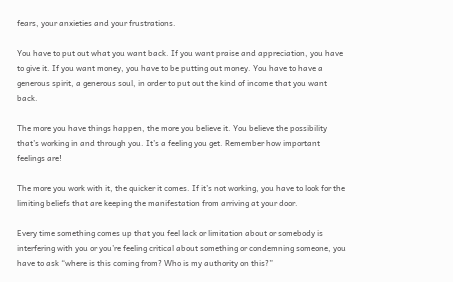fears, your anxieties and your frustrations.

You have to put out what you want back. If you want praise and appreciation, you have to give it. If you want money, you have to be putting out money. You have to have a generous spirit, a generous soul, in order to put out the kind of income that you want back.

The more you have things happen, the more you believe it. You believe the possibility that’s working in and through you. It’s a feeling you get. Remember how important feelings are!

The more you work with it, the quicker it comes. If it’s not working, you have to look for the limiting beliefs that are keeping the manifestation from arriving at your door.

Every time something comes up that you feel lack or limitation about or somebody is interfering with you or you’re feeling critical about something or condemning someone, you have to ask “where is this coming from? Who is my authority on this?”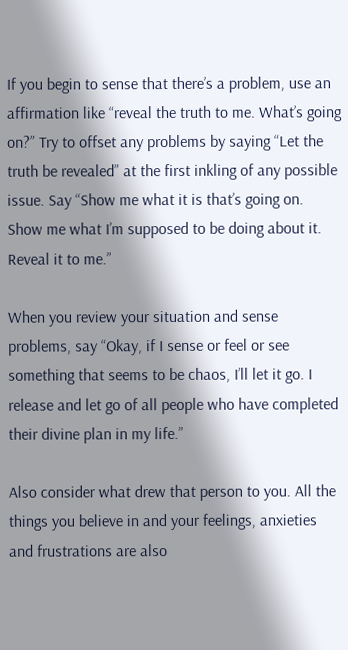If you begin to sense that there’s a problem, use an affirmation like “reveal the truth to me. What’s going on?” Try to offset any problems by saying “Let the truth be revealed” at the first inkling of any possible issue. Say “Show me what it is that’s going on. Show me what I’m supposed to be doing about it. Reveal it to me.”

When you review your situation and sense problems, say “Okay, if I sense or feel or see something that seems to be chaos, I’ll let it go. I release and let go of all people who have completed their divine plan in my life.”

Also consider what drew that person to you. All the things you believe in and your feelings, anxieties and frustrations are also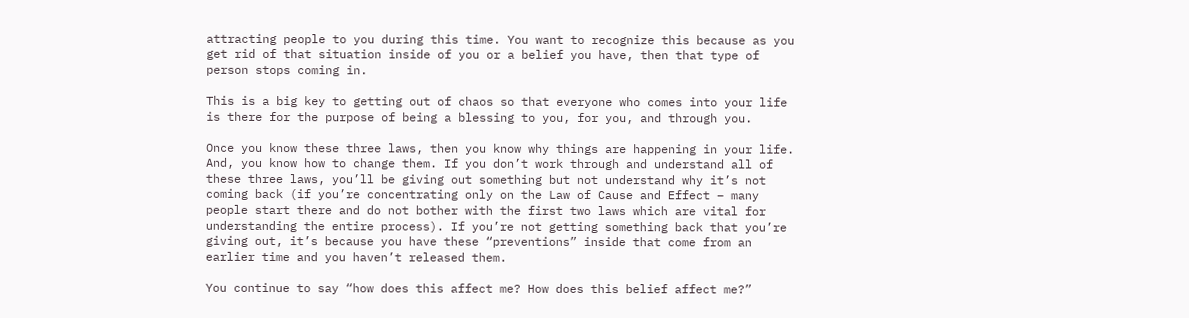attracting people to you during this time. You want to recognize this because as you get rid of that situation inside of you or a belief you have, then that type of person stops coming in.

This is a big key to getting out of chaos so that everyone who comes into your life is there for the purpose of being a blessing to you, for you, and through you.

Once you know these three laws, then you know why things are happening in your life. And, you know how to change them. If you don’t work through and understand all of these three laws, you’ll be giving out something but not understand why it’s not coming back (if you’re concentrating only on the Law of Cause and Effect – many people start there and do not bother with the first two laws which are vital for understanding the entire process). If you’re not getting something back that you’re giving out, it’s because you have these “preventions” inside that come from an earlier time and you haven’t released them.

You continue to say “how does this affect me? How does this belief affect me?”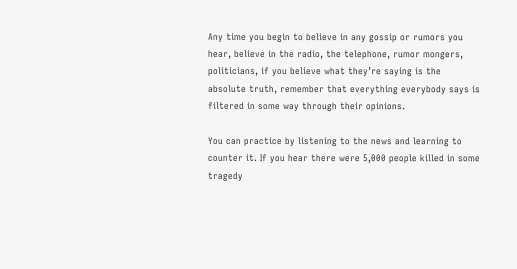Any time you begin to believe in any gossip or rumors you hear, believe in the radio, the telephone, rumor mongers, politicians, if you believe what they’re saying is the absolute truth, remember that everything everybody says is filtered in some way through their opinions.

You can practice by listening to the news and learning to counter it. If you hear there were 5,000 people killed in some tragedy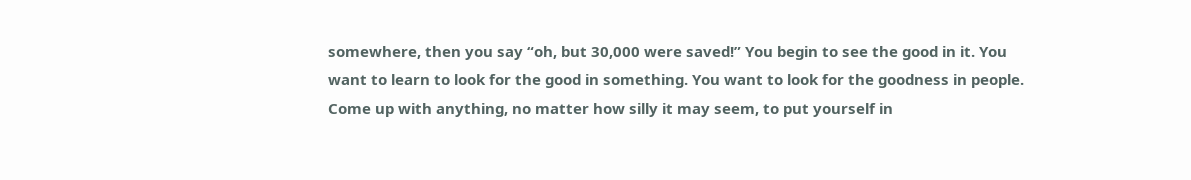somewhere, then you say “oh, but 30,000 were saved!” You begin to see the good in it. You want to learn to look for the good in something. You want to look for the goodness in people. Come up with anything, no matter how silly it may seem, to put yourself in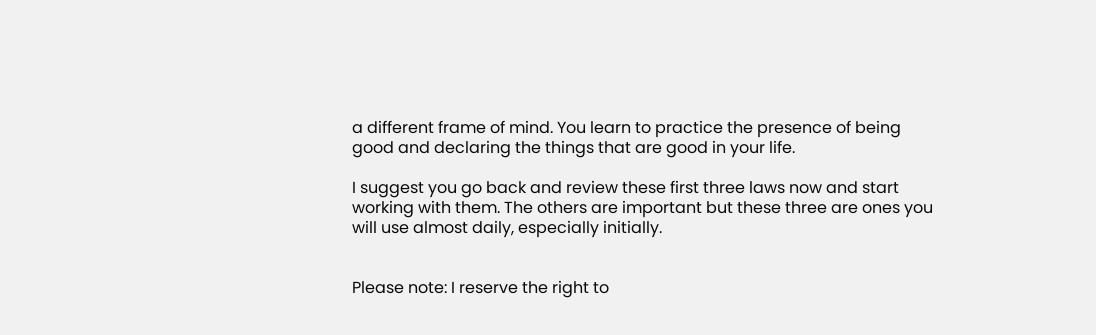a different frame of mind. You learn to practice the presence of being good and declaring the things that are good in your life.

I suggest you go back and review these first three laws now and start working with them. The others are important but these three are ones you will use almost daily, especially initially.


Please note: I reserve the right to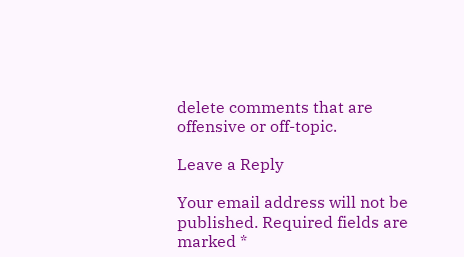delete comments that are offensive or off-topic.

Leave a Reply

Your email address will not be published. Required fields are marked *